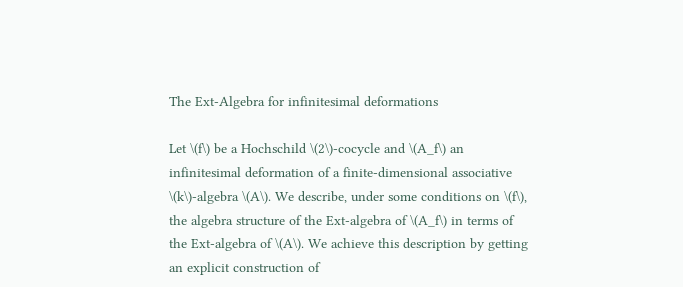The Ext-Algebra for infinitesimal deformations

Let \(f\) be a Hochschild \(2\)-cocycle and \(A_f\) an infinitesimal deformation of a finite-dimensional associative \(k\)-algebra \(A\). We describe, under some conditions on \(f\), the algebra structure of the Ext-algebra of \(A_f\) in terms of the Ext-algebra of \(A\). We achieve this description by getting an explicit construction of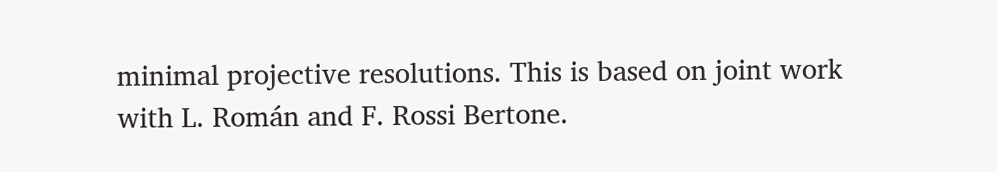minimal projective resolutions. This is based on joint work with L. Román and F. Rossi Bertone.